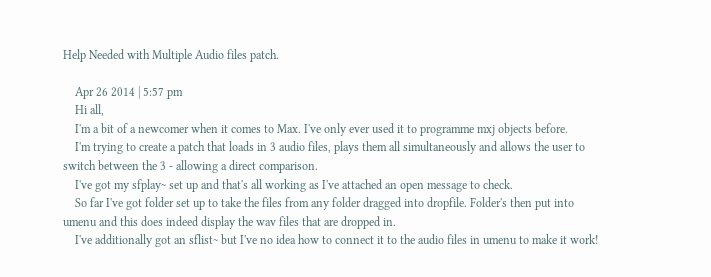Help Needed with Multiple Audio files patch.

    Apr 26 2014 | 5:57 pm
    Hi all,
    I'm a bit of a newcomer when it comes to Max. I've only ever used it to programme mxj objects before.
    I'm trying to create a patch that loads in 3 audio files, plays them all simultaneously and allows the user to switch between the 3 - allowing a direct comparison.
    I've got my sfplay~ set up and that's all working as I've attached an open message to check.
    So far I've got folder set up to take the files from any folder dragged into dropfile. Folder's then put into umenu and this does indeed display the wav files that are dropped in.
    I've additionally got an sflist~ but I've no idea how to connect it to the audio files in umenu to make it work!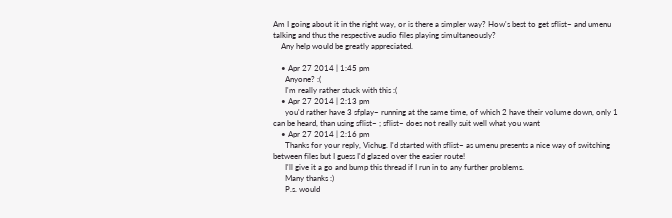Am I going about it in the right way, or is there a simpler way? How's best to get sflist~ and umenu talking and thus the respective audio files playing simultaneously?
    Any help would be greatly appreciated.

    • Apr 27 2014 | 1:45 pm
      Anyone? :(
      I'm really rather stuck with this :(
    • Apr 27 2014 | 2:13 pm
      you'd rather have 3 sfplay~ running at the same time, of which 2 have their volume down, only 1 can be heard, than using sflist~ ; sflist~ does not really suit well what you want
    • Apr 27 2014 | 2:16 pm
      Thanks for your reply, Vichug. I'd started with sflist~ as umenu presents a nice way of switching between files but I guess I'd glazed over the easier route!
      I'll give it a go and bump this thread if I run in to any further problems.
      Many thanks :)
      P.s. would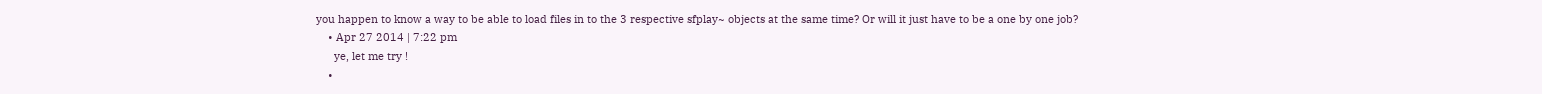you happen to know a way to be able to load files in to the 3 respective sfplay~ objects at the same time? Or will it just have to be a one by one job?
    • Apr 27 2014 | 7:22 pm
      ye, let me try !
    •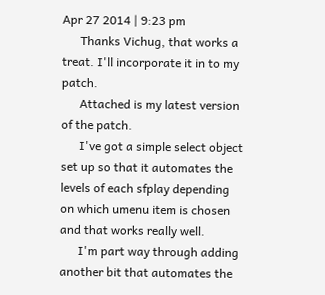Apr 27 2014 | 9:23 pm
      Thanks Vichug, that works a treat. I'll incorporate it in to my patch.
      Attached is my latest version of the patch.
      I've got a simple select object set up so that it automates the levels of each sfplay depending on which umenu item is chosen and that works really well.
      I'm part way through adding another bit that automates the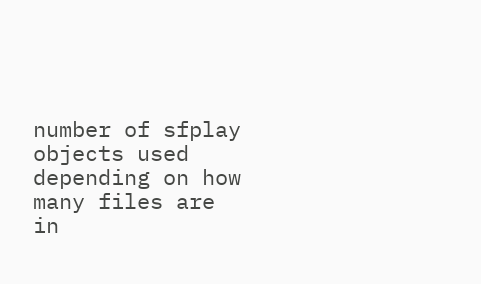number of sfplay objects used depending on how many files are in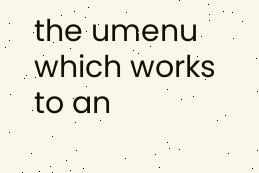the umenu which works to an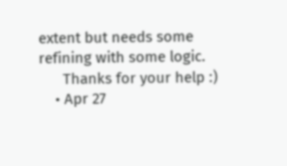extent but needs some refining with some logic.
      Thanks for your help :)
    • Apr 27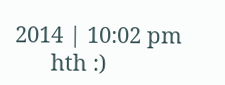2014 | 10:02 pm
      hth :)